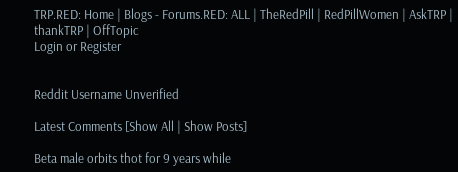TRP.RED: Home | Blogs - Forums.RED: ALL | TheRedPill | RedPillWomen | AskTRP | thankTRP | OffTopic
Login or Register


Reddit Username Unverified

Latest Comments [Show All | Show Posts]

Beta male orbits thot for 9 years while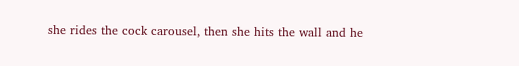she rides the cock carousel, then she hits the wall and he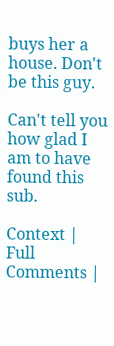buys her a house. Don't be this guy.

Can't tell you how glad I am to have found this sub.

Context | Full Comments |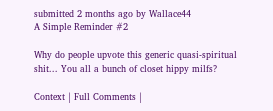submitted 2 months ago by Wallace44
A Simple Reminder #2

Why do people upvote this generic quasi-spiritual shit... You all a bunch of closet hippy milfs?

Context | Full Comments |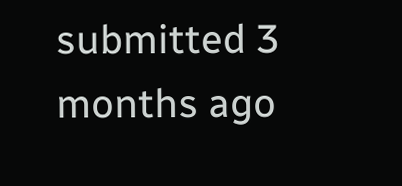submitted 3 months ago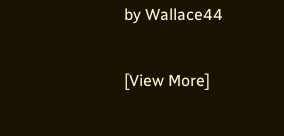by Wallace44

[View More]